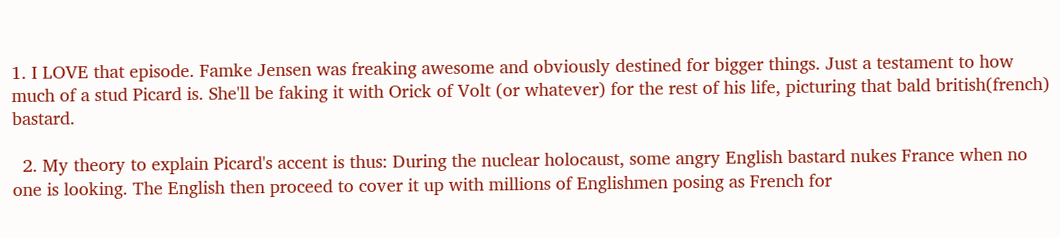1. I LOVE that episode. Famke Jensen was freaking awesome and obviously destined for bigger things. Just a testament to how much of a stud Picard is. She'll be faking it with Orick of Volt (or whatever) for the rest of his life, picturing that bald british(french) bastard.

  2. My theory to explain Picard's accent is thus: During the nuclear holocaust, some angry English bastard nukes France when no one is looking. The English then proceed to cover it up with millions of Englishmen posing as French for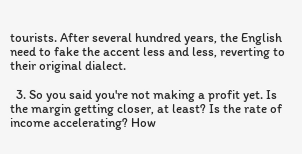tourists. After several hundred years, the English need to fake the accent less and less, reverting to their original dialect.

  3. So you said you're not making a profit yet. Is the margin getting closer, at least? Is the rate of income accelerating? How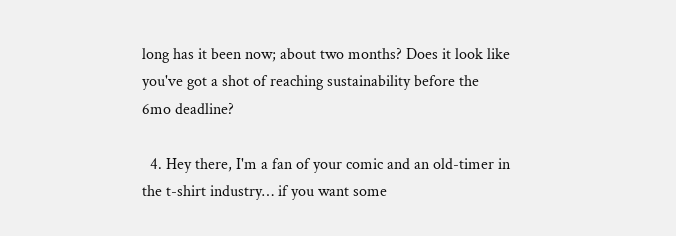long has it been now; about two months? Does it look like you've got a shot of reaching sustainability before the 6mo deadline?

  4. Hey there, I'm a fan of your comic and an old-timer in the t-shirt industry… if you want some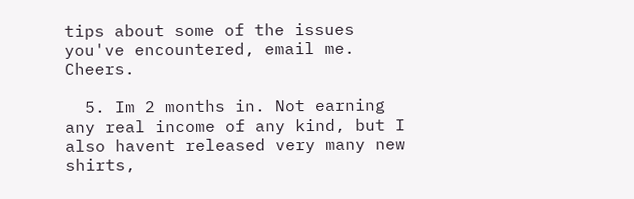tips about some of the issues you've encountered, email me. Cheers.

  5. Im 2 months in. Not earning any real income of any kind, but I also havent released very many new shirts,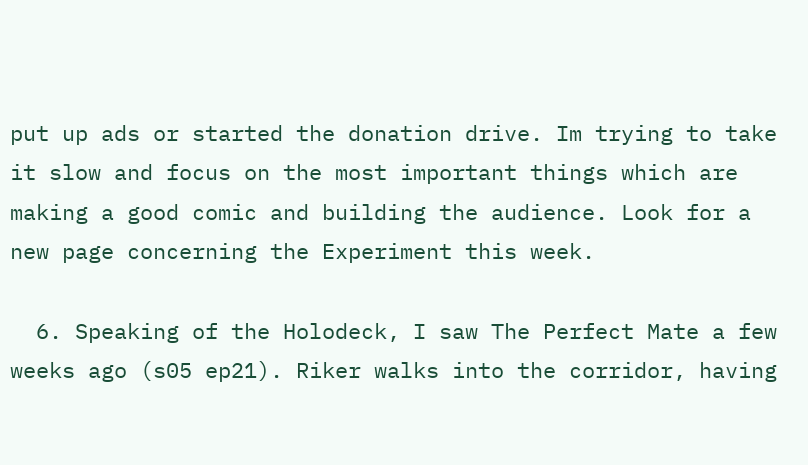put up ads or started the donation drive. Im trying to take it slow and focus on the most important things which are making a good comic and building the audience. Look for a new page concerning the Experiment this week.

  6. Speaking of the Holodeck, I saw The Perfect Mate a few weeks ago (s05 ep21). Riker walks into the corridor, having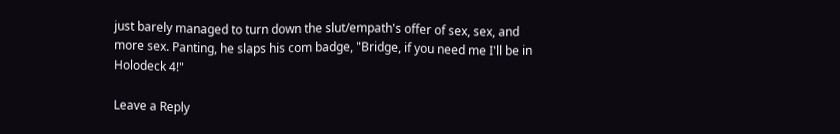just barely managed to turn down the slut/empath's offer of sex, sex, and more sex. Panting, he slaps his com badge, "Bridge, if you need me I'll be in Holodeck 4!"

Leave a Reply